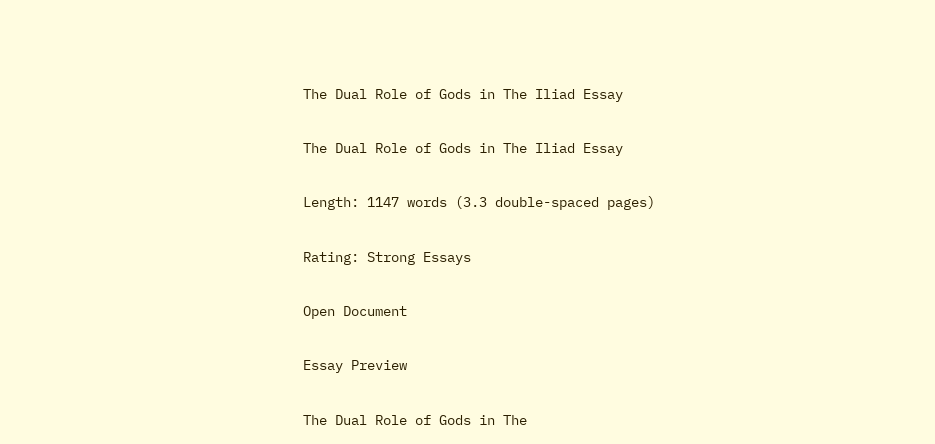The Dual Role of Gods in The Iliad Essay

The Dual Role of Gods in The Iliad Essay

Length: 1147 words (3.3 double-spaced pages)

Rating: Strong Essays

Open Document

Essay Preview

The Dual Role of Gods in The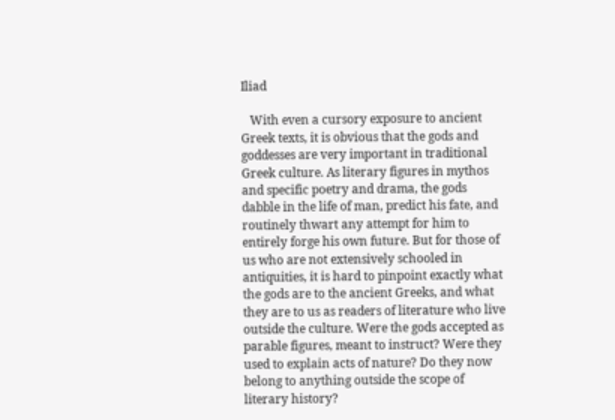Iliad

   With even a cursory exposure to ancient Greek texts, it is obvious that the gods and goddesses are very important in traditional Greek culture. As literary figures in mythos and specific poetry and drama, the gods dabble in the life of man, predict his fate, and routinely thwart any attempt for him to entirely forge his own future. But for those of us who are not extensively schooled in antiquities, it is hard to pinpoint exactly what the gods are to the ancient Greeks, and what they are to us as readers of literature who live outside the culture. Were the gods accepted as parable figures, meant to instruct? Were they used to explain acts of nature? Do they now belong to anything outside the scope of literary history?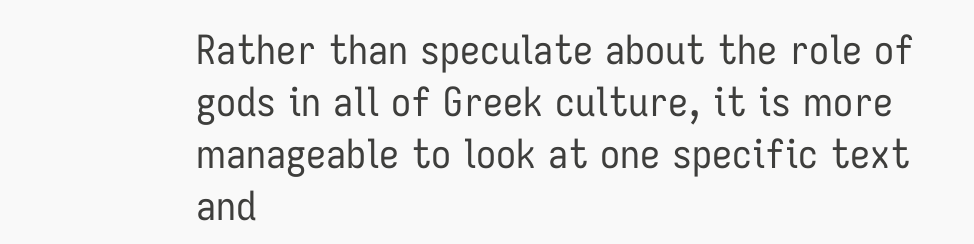Rather than speculate about the role of gods in all of Greek culture, it is more manageable to look at one specific text and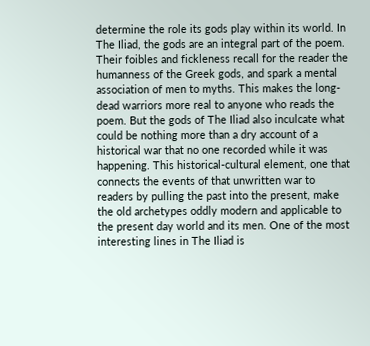determine the role its gods play within its world. In The Iliad, the gods are an integral part of the poem. Their foibles and fickleness recall for the reader the humanness of the Greek gods, and spark a mental association of men to myths. This makes the long-dead warriors more real to anyone who reads the poem. But the gods of The Iliad also inculcate what could be nothing more than a dry account of a historical war that no one recorded while it was happening. This historical-cultural element, one that connects the events of that unwritten war to readers by pulling the past into the present, make the old archetypes oddly modern and applicable to the present day world and its men. One of the most interesting lines in The Iliad is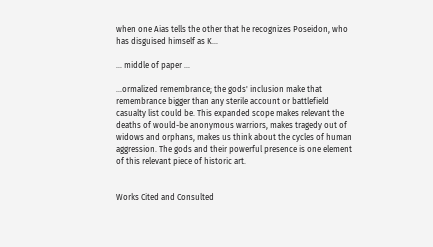when one Aias tells the other that he recognizes Poseidon, who has disguised himself as K...

... middle of paper ...

...ormalized remembrance; the gods' inclusion make that remembrance bigger than any sterile account or battlefield casualty list could be. This expanded scope makes relevant the deaths of would-be anonymous warriors, makes tragedy out of widows and orphans, makes us think about the cycles of human aggression. The gods and their powerful presence is one element of this relevant piece of historic art.


Works Cited and Consulted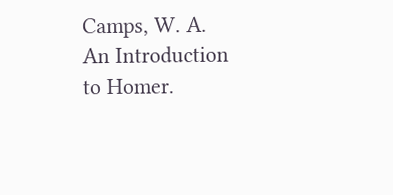Camps, W. A. An Introduction to Homer.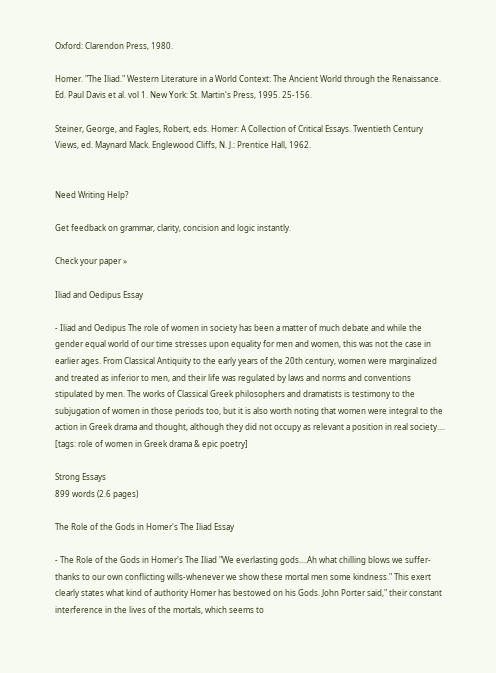Oxford: Clarendon Press, 1980.

Homer. "The Iliad." Western Literature in a World Context: The Ancient World through the Renaissance. Ed. Paul Davis et al. vol 1. New York: St. Martin's Press, 1995. 25-156.

Steiner, George, and Fagles, Robert, eds. Homer: A Collection of Critical Essays. Twentieth Century Views, ed. Maynard Mack. Englewood Cliffs, N. J.: Prentice Hall, 1962.


Need Writing Help?

Get feedback on grammar, clarity, concision and logic instantly.

Check your paper »

Iliad and Oedipus Essay

- Iliad and Oedipus The role of women in society has been a matter of much debate and while the gender equal world of our time stresses upon equality for men and women, this was not the case in earlier ages. From Classical Antiquity to the early years of the 20th century, women were marginalized and treated as inferior to men, and their life was regulated by laws and norms and conventions stipulated by men. The works of Classical Greek philosophers and dramatists is testimony to the subjugation of women in those periods too, but it is also worth noting that women were integral to the action in Greek drama and thought, although they did not occupy as relevant a position in real society....   [tags: role of women in Greek drama & epic poetry]

Strong Essays
899 words (2.6 pages)

The Role of the Gods in Homer's The Iliad Essay

- The Role of the Gods in Homer's The Iliad "We everlasting gods....Ah what chilling blows we suffer-thanks to our own conflicting wills-whenever we show these mortal men some kindness." This exert clearly states what kind of authority Homer has bestowed on his Gods. John Porter said," their constant interference in the lives of the mortals, which seems to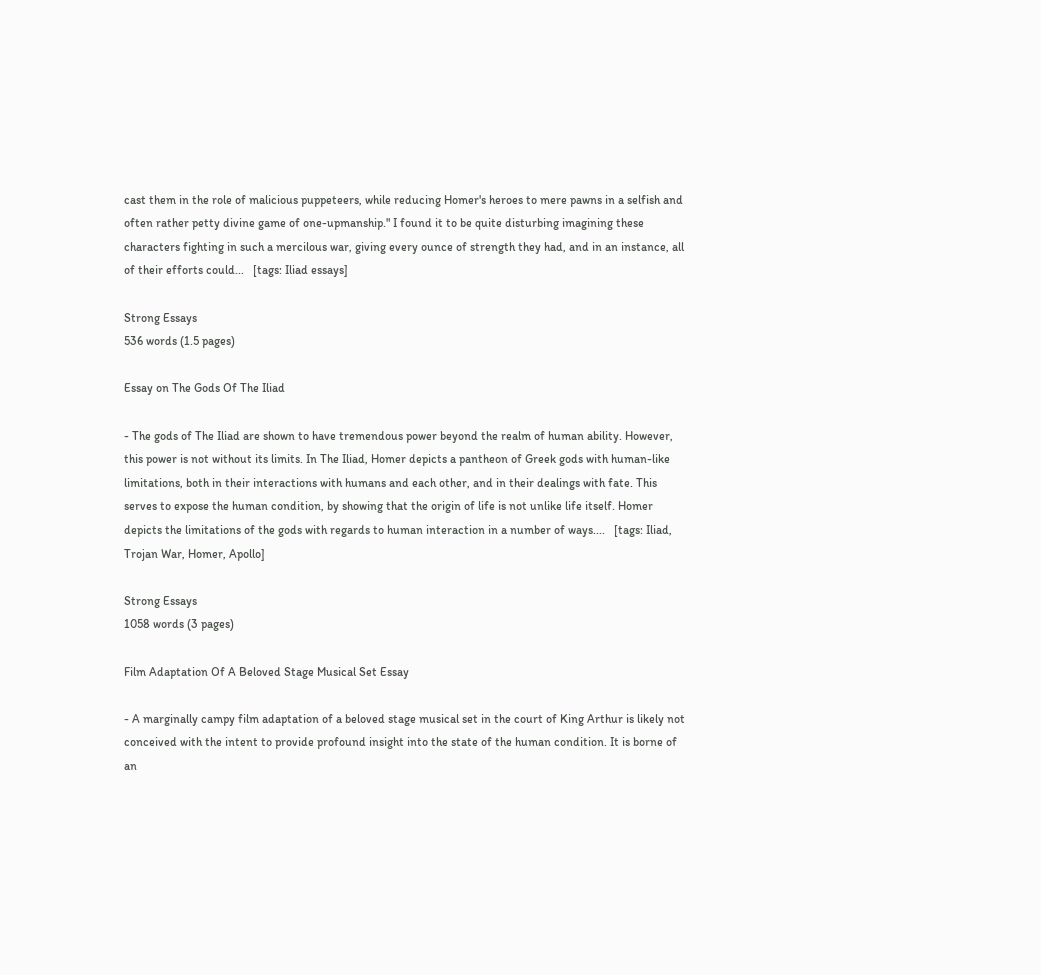cast them in the role of malicious puppeteers, while reducing Homer's heroes to mere pawns in a selfish and often rather petty divine game of one-upmanship." I found it to be quite disturbing imagining these characters fighting in such a mercilous war, giving every ounce of strength they had, and in an instance, all of their efforts could...   [tags: Iliad essays]

Strong Essays
536 words (1.5 pages)

Essay on The Gods Of The Iliad

- The gods of The Iliad are shown to have tremendous power beyond the realm of human ability. However, this power is not without its limits. In The Iliad, Homer depicts a pantheon of Greek gods with human-like limitations, both in their interactions with humans and each other, and in their dealings with fate. This serves to expose the human condition, by showing that the origin of life is not unlike life itself. Homer depicts the limitations of the gods with regards to human interaction in a number of ways....   [tags: Iliad, Trojan War, Homer, Apollo]

Strong Essays
1058 words (3 pages)

Film Adaptation Of A Beloved Stage Musical Set Essay

- A marginally campy film adaptation of a beloved stage musical set in the court of King Arthur is likely not conceived with the intent to provide profound insight into the state of the human condition. It is borne of an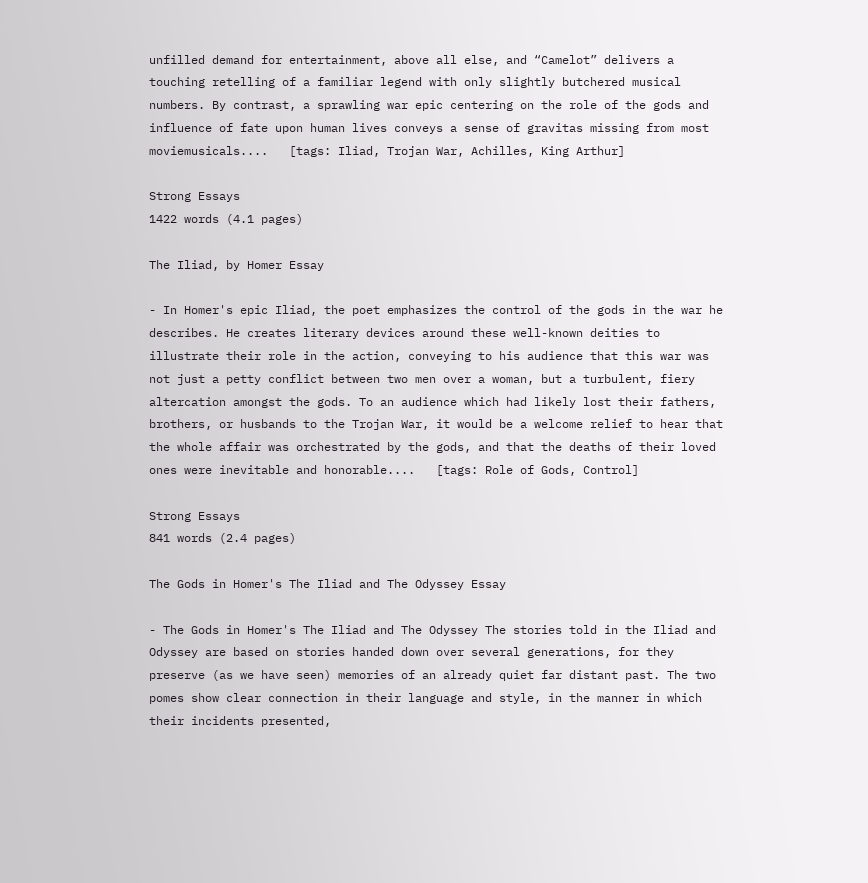unfilled demand for entertainment, above all else, and “Camelot” delivers a touching retelling of a familiar legend with only slightly butchered musical numbers. By contrast, a sprawling war epic centering on the role of the gods and influence of fate upon human lives conveys a sense of gravitas missing from most moviemusicals....   [tags: Iliad, Trojan War, Achilles, King Arthur]

Strong Essays
1422 words (4.1 pages)

The Iliad, by Homer Essay

- In Homer's epic Iliad, the poet emphasizes the control of the gods in the war he describes. He creates literary devices around these well-known deities to illustrate their role in the action, conveying to his audience that this war was not just a petty conflict between two men over a woman, but a turbulent, fiery altercation amongst the gods. To an audience which had likely lost their fathers, brothers, or husbands to the Trojan War, it would be a welcome relief to hear that the whole affair was orchestrated by the gods, and that the deaths of their loved ones were inevitable and honorable....   [tags: Role of Gods, Control]

Strong Essays
841 words (2.4 pages)

The Gods in Homer's The Iliad and The Odyssey Essay

- The Gods in Homer's The Iliad and The Odyssey The stories told in the Iliad and Odyssey are based on stories handed down over several generations, for they preserve (as we have seen) memories of an already quiet far distant past. The two pomes show clear connection in their language and style, in the manner in which their incidents presented,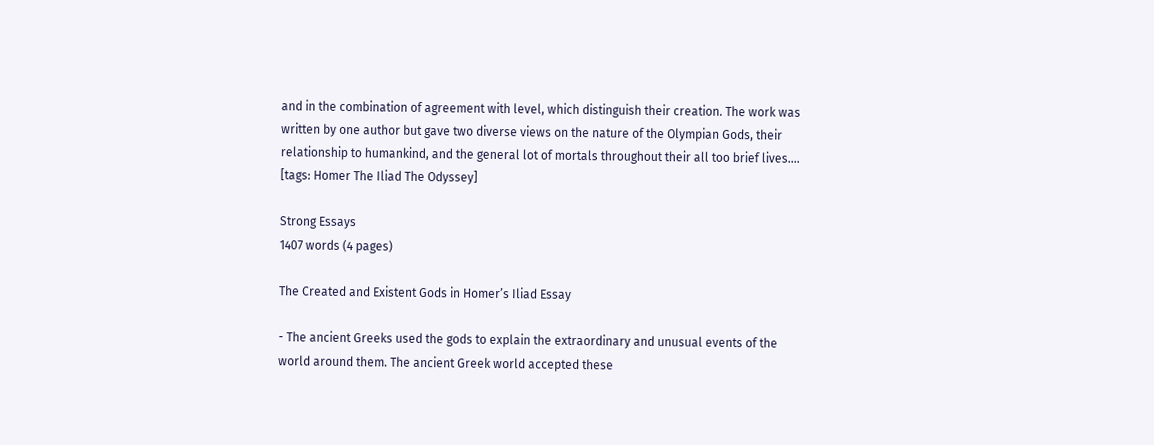and in the combination of agreement with level, which distinguish their creation. The work was written by one author but gave two diverse views on the nature of the Olympian Gods, their relationship to humankind, and the general lot of mortals throughout their all too brief lives....   [tags: Homer The Iliad The Odyssey]

Strong Essays
1407 words (4 pages)

The Created and Existent Gods in Homer’s Iliad Essay

- The ancient Greeks used the gods to explain the extraordinary and unusual events of the world around them. The ancient Greek world accepted these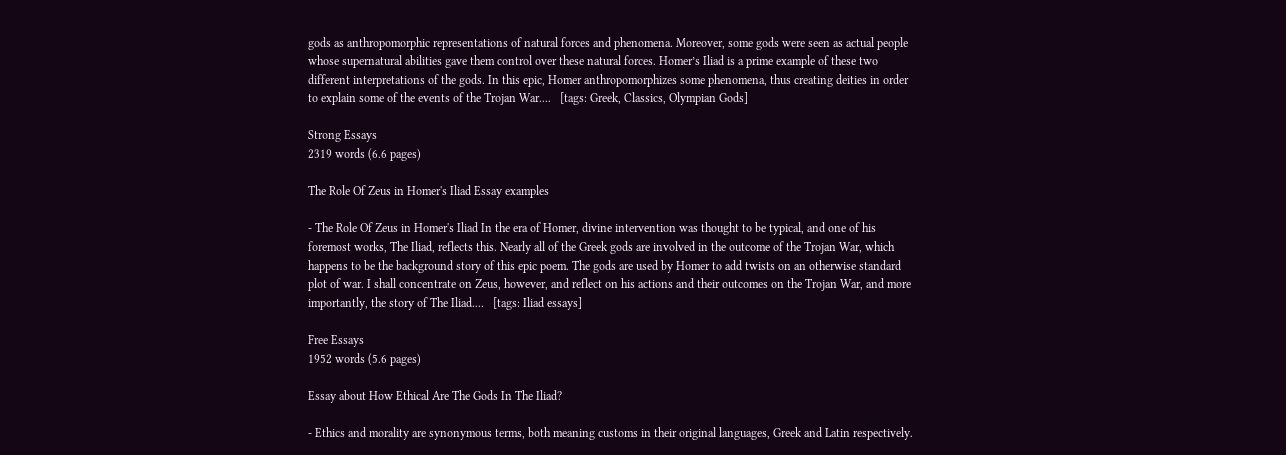gods as anthropomorphic representations of natural forces and phenomena. Moreover, some gods were seen as actual people whose supernatural abilities gave them control over these natural forces. Homer’s Iliad is a prime example of these two different interpretations of the gods. In this epic, Homer anthropomorphizes some phenomena, thus creating deities in order to explain some of the events of the Trojan War....   [tags: Greek, Classics, Olympian Gods]

Strong Essays
2319 words (6.6 pages)

The Role Of Zeus in Homer's Iliad Essay examples

- The Role Of Zeus in Homer's Iliad In the era of Homer, divine intervention was thought to be typical, and one of his foremost works, The Iliad, reflects this. Nearly all of the Greek gods are involved in the outcome of the Trojan War, which happens to be the background story of this epic poem. The gods are used by Homer to add twists on an otherwise standard plot of war. I shall concentrate on Zeus, however, and reflect on his actions and their outcomes on the Trojan War, and more importantly, the story of The Iliad....   [tags: Iliad essays]

Free Essays
1952 words (5.6 pages)

Essay about How Ethical Are The Gods In The Iliad?

- Ethics and morality are synonymous terms, both meaning customs in their original languages, Greek and Latin respectively.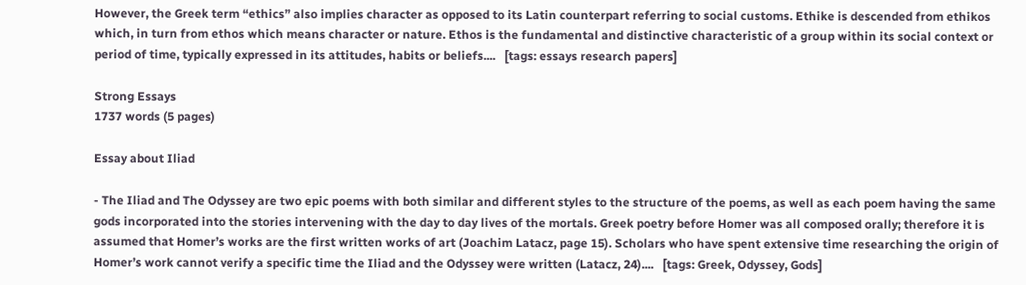However, the Greek term “ethics” also implies character as opposed to its Latin counterpart referring to social customs. Ethike is descended from ethikos which, in turn from ethos which means character or nature. Ethos is the fundamental and distinctive characteristic of a group within its social context or period of time, typically expressed in its attitudes, habits or beliefs....   [tags: essays research papers]

Strong Essays
1737 words (5 pages)

Essay about Iliad

- The Iliad and The Odyssey are two epic poems with both similar and different styles to the structure of the poems, as well as each poem having the same gods incorporated into the stories intervening with the day to day lives of the mortals. Greek poetry before Homer was all composed orally; therefore it is assumed that Homer’s works are the first written works of art (Joachim Latacz, page 15). Scholars who have spent extensive time researching the origin of Homer’s work cannot verify a specific time the Iliad and the Odyssey were written (Latacz, 24)....   [tags: Greek, Odyssey, Gods]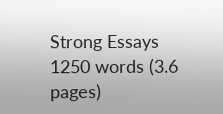Strong Essays
1250 words (3.6 pages)